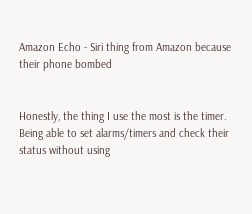Amazon Echo - Siri thing from Amazon because their phone bombed


Honestly, the thing I use the most is the timer. Being able to set alarms/timers and check their status without using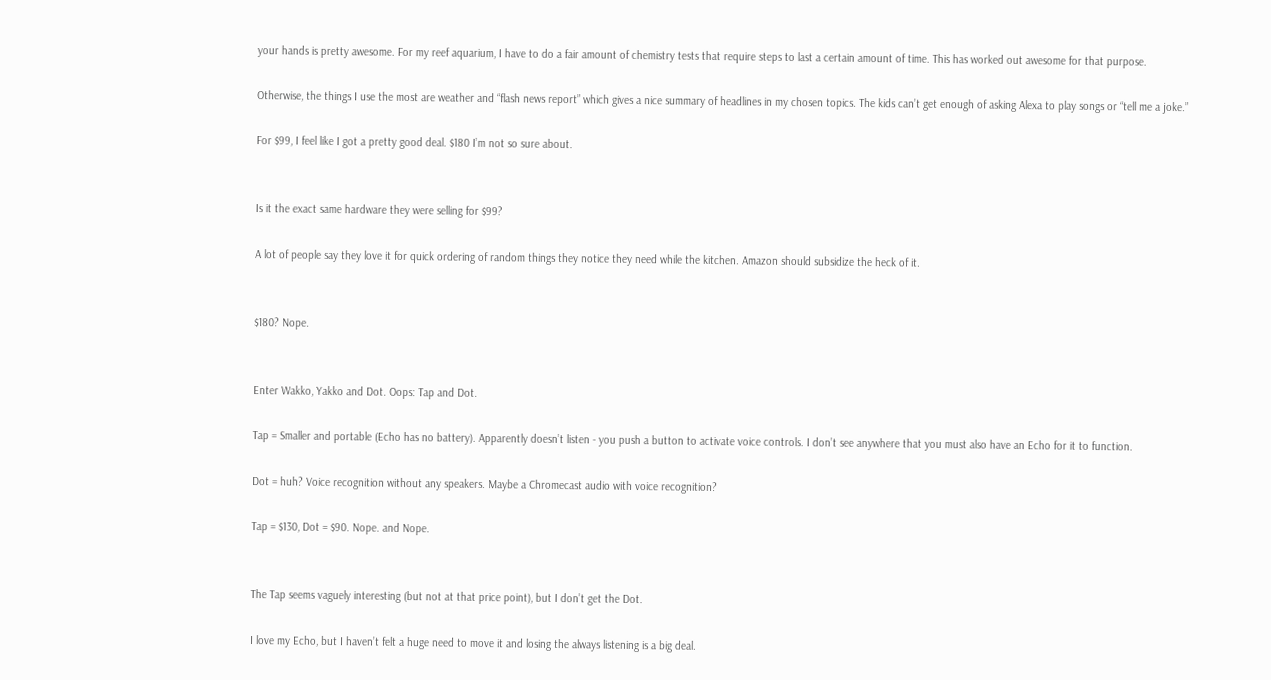your hands is pretty awesome. For my reef aquarium, I have to do a fair amount of chemistry tests that require steps to last a certain amount of time. This has worked out awesome for that purpose.

Otherwise, the things I use the most are weather and “flash news report” which gives a nice summary of headlines in my chosen topics. The kids can’t get enough of asking Alexa to play songs or “tell me a joke.”

For $99, I feel like I got a pretty good deal. $180 I’m not so sure about.


Is it the exact same hardware they were selling for $99?

A lot of people say they love it for quick ordering of random things they notice they need while the kitchen. Amazon should subsidize the heck of it.


$180? Nope.


Enter Wakko, Yakko and Dot. Oops: Tap and Dot.

Tap = Smaller and portable (Echo has no battery). Apparently doesn’t listen - you push a button to activate voice controls. I don’t see anywhere that you must also have an Echo for it to function.

Dot = huh? Voice recognition without any speakers. Maybe a Chromecast audio with voice recognition?

Tap = $130, Dot = $90. Nope. and Nope.


The Tap seems vaguely interesting (but not at that price point), but I don’t get the Dot.

I love my Echo, but I haven’t felt a huge need to move it and losing the always listening is a big deal.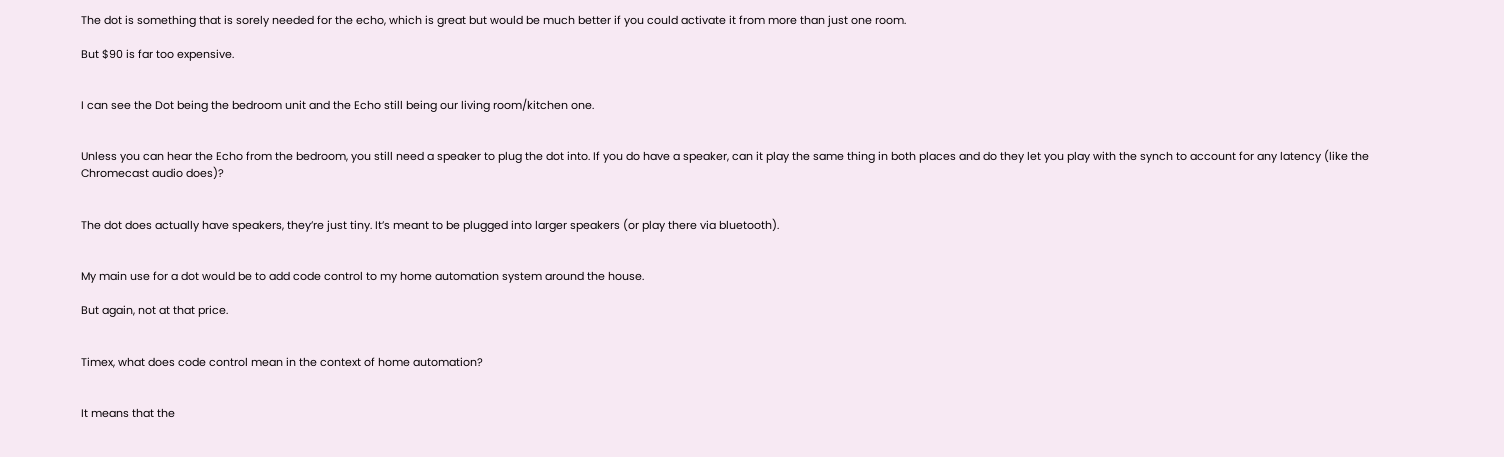The dot is something that is sorely needed for the echo, which is great but would be much better if you could activate it from more than just one room.

But $90 is far too expensive.


I can see the Dot being the bedroom unit and the Echo still being our living room/kitchen one.


Unless you can hear the Echo from the bedroom, you still need a speaker to plug the dot into. If you do have a speaker, can it play the same thing in both places and do they let you play with the synch to account for any latency (like the Chromecast audio does)?


The dot does actually have speakers, they’re just tiny. It’s meant to be plugged into larger speakers (or play there via bluetooth).


My main use for a dot would be to add code control to my home automation system around the house.

But again, not at that price.


Timex, what does code control mean in the context of home automation?


It means that the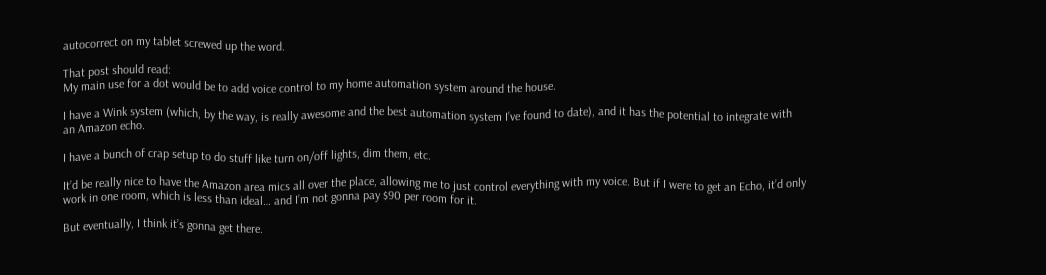autocorrect on my tablet screwed up the word.

That post should read:
My main use for a dot would be to add voice control to my home automation system around the house.

I have a Wink system (which, by the way, is really awesome and the best automation system I’ve found to date), and it has the potential to integrate with an Amazon echo.

I have a bunch of crap setup to do stuff like turn on/off lights, dim them, etc.

It’d be really nice to have the Amazon area mics all over the place, allowing me to just control everything with my voice. But if I were to get an Echo, it’d only work in one room, which is less than ideal… and I’m not gonna pay $90 per room for it.

But eventually, I think it’s gonna get there.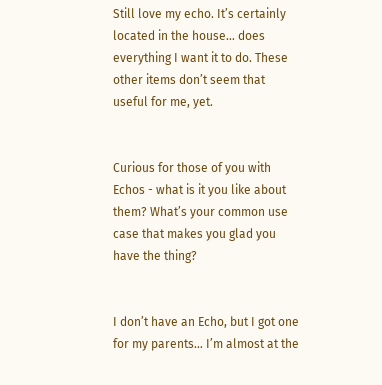Still love my echo. It’s certainly located in the house… does everything I want it to do. These other items don’t seem that useful for me, yet.


Curious for those of you with Echos - what is it you like about them? What’s your common use case that makes you glad you have the thing?


I don’t have an Echo, but I got one for my parents… I’m almost at the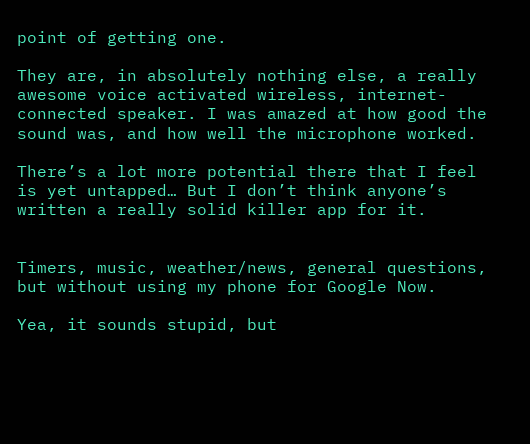point of getting one.

They are, in absolutely nothing else, a really awesome voice activated wireless, internet-connected speaker. I was amazed at how good the sound was, and how well the microphone worked.

There’s a lot more potential there that I feel is yet untapped… But I don’t think anyone’s written a really solid killer app for it.


Timers, music, weather/news, general questions, but without using my phone for Google Now.

Yea, it sounds stupid, but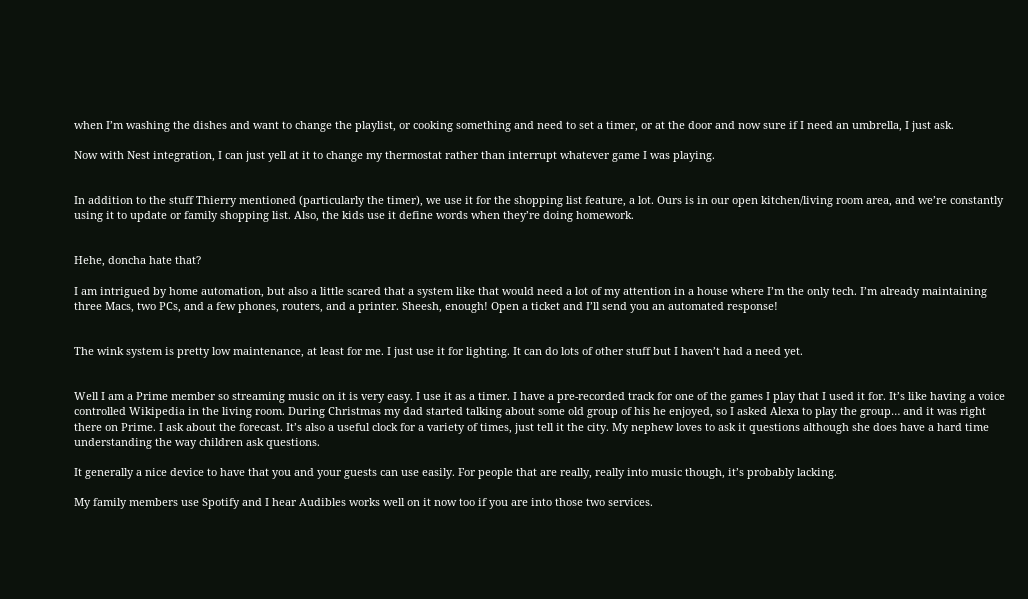when I’m washing the dishes and want to change the playlist, or cooking something and need to set a timer, or at the door and now sure if I need an umbrella, I just ask.

Now with Nest integration, I can just yell at it to change my thermostat rather than interrupt whatever game I was playing.


In addition to the stuff Thierry mentioned (particularly the timer), we use it for the shopping list feature, a lot. Ours is in our open kitchen/living room area, and we’re constantly using it to update or family shopping list. Also, the kids use it define words when they’re doing homework.


Hehe, doncha hate that?

I am intrigued by home automation, but also a little scared that a system like that would need a lot of my attention in a house where I’m the only tech. I’m already maintaining three Macs, two PCs, and a few phones, routers, and a printer. Sheesh, enough! Open a ticket and I’ll send you an automated response!


The wink system is pretty low maintenance, at least for me. I just use it for lighting. It can do lots of other stuff but I haven’t had a need yet.


Well I am a Prime member so streaming music on it is very easy. I use it as a timer. I have a pre-recorded track for one of the games I play that I used it for. It’s like having a voice controlled Wikipedia in the living room. During Christmas my dad started talking about some old group of his he enjoyed, so I asked Alexa to play the group… and it was right there on Prime. I ask about the forecast. It’s also a useful clock for a variety of times, just tell it the city. My nephew loves to ask it questions although she does have a hard time understanding the way children ask questions.

It generally a nice device to have that you and your guests can use easily. For people that are really, really into music though, it’s probably lacking.

My family members use Spotify and I hear Audibles works well on it now too if you are into those two services.